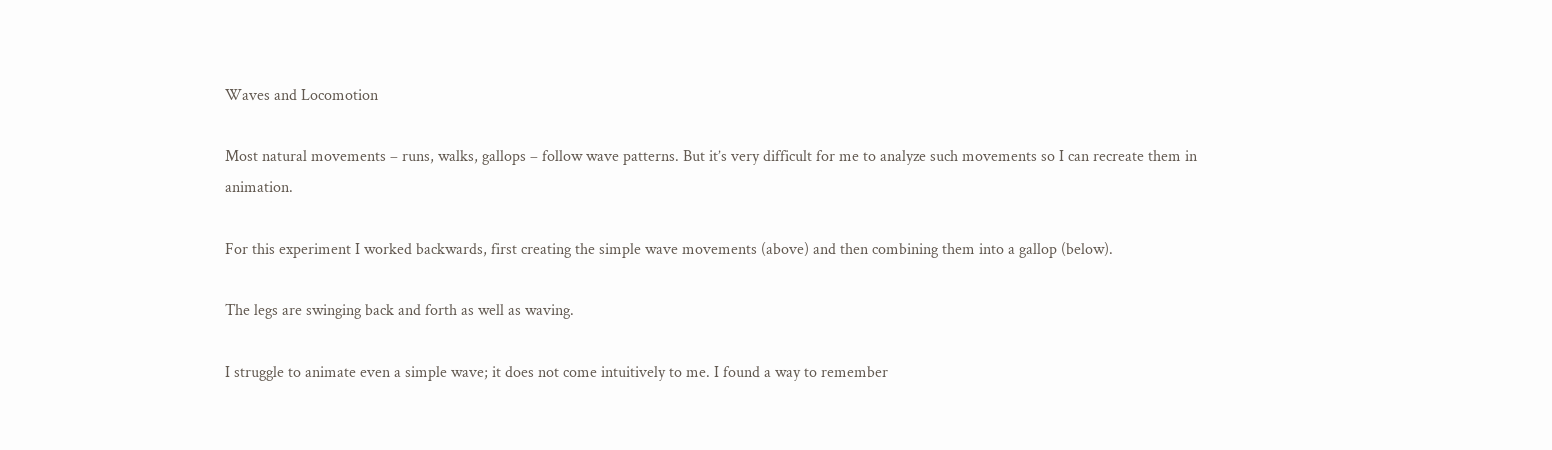Waves and Locomotion

Most natural movements – runs, walks, gallops – follow wave patterns. But it’s very difficult for me to analyze such movements so I can recreate them in animation.

For this experiment I worked backwards, first creating the simple wave movements (above) and then combining them into a gallop (below).

The legs are swinging back and forth as well as waving.

I struggle to animate even a simple wave; it does not come intuitively to me. I found a way to remember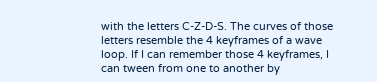with the letters C-Z-D-S. The curves of those letters resemble the 4 keyframes of a wave loop. If I can remember those 4 keyframes, I can tween from one to another by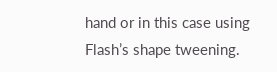hand or in this case using Flash’s shape tweening.